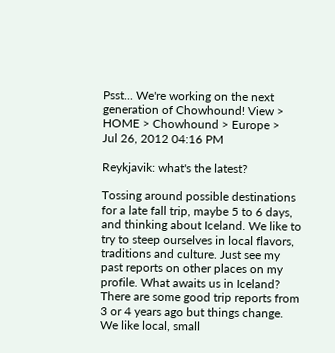Psst... We're working on the next generation of Chowhound! View >
HOME > Chowhound > Europe >
Jul 26, 2012 04:16 PM

Reykjavik: what's the latest?

Tossing around possible destinations for a late fall trip, maybe 5 to 6 days, and thinking about Iceland. We like to try to steep ourselves in local flavors, traditions and culture. Just see my past reports on other places on my profile. What awaits us in Iceland? There are some good trip reports from 3 or 4 years ago but things change. We like local, small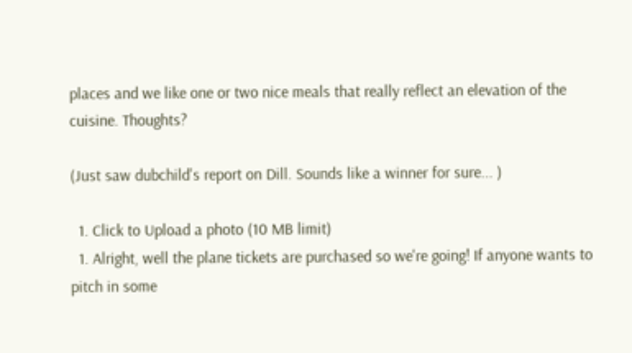places and we like one or two nice meals that really reflect an elevation of the cuisine. Thoughts?

(Just saw dubchild's report on Dill. Sounds like a winner for sure... )

  1. Click to Upload a photo (10 MB limit)
  1. Alright, well the plane tickets are purchased so we're going! If anyone wants to pitch in some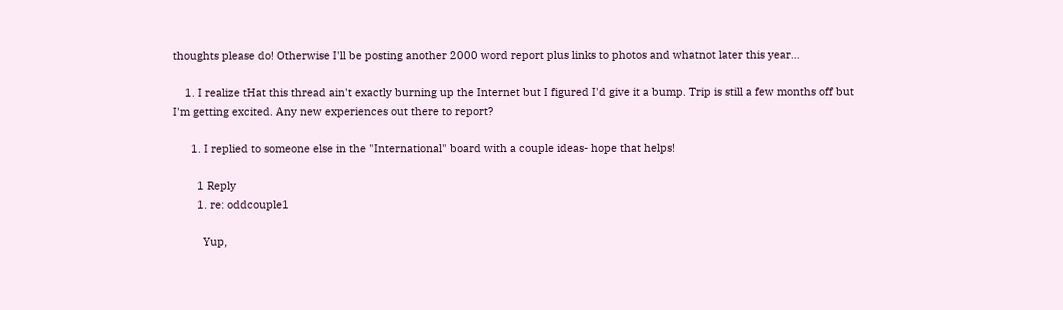thoughts please do! Otherwise I'll be posting another 2000 word report plus links to photos and whatnot later this year...

    1. I realize tHat this thread ain't exactly burning up the Internet but I figured I'd give it a bump. Trip is still a few months off but I'm getting excited. Any new experiences out there to report?

      1. I replied to someone else in the "International" board with a couple ideas- hope that helps!

        1 Reply
        1. re: oddcouple1

          Yup,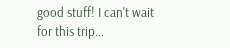good stuff! I can't wait for this trip...